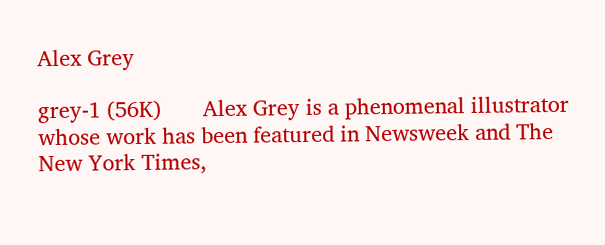Alex Grey

grey-1 (56K)       Alex Grey is a phenomenal illustrator whose work has been featured in Newsweek and The New York Times,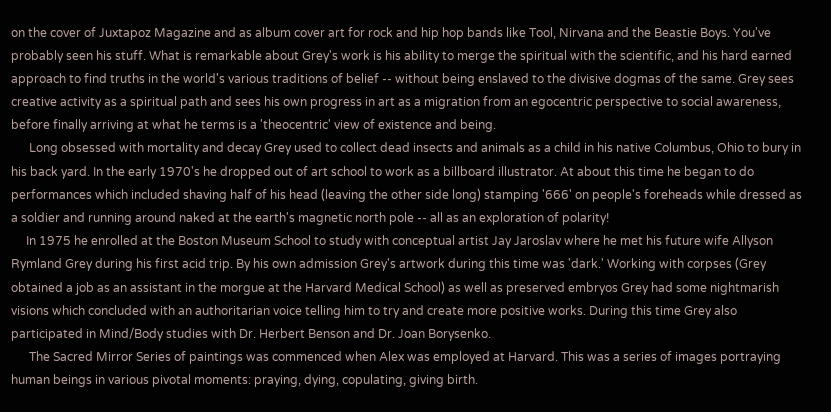on the cover of Juxtapoz Magazine and as album cover art for rock and hip hop bands like Tool, Nirvana and the Beastie Boys. You've probably seen his stuff. What is remarkable about Grey's work is his ability to merge the spiritual with the scientific, and his hard earned approach to find truths in the world's various traditions of belief -- without being enslaved to the divisive dogmas of the same. Grey sees creative activity as a spiritual path and sees his own progress in art as a migration from an egocentric perspective to social awareness, before finally arriving at what he terms is a 'theocentric' view of existence and being.
      Long obsessed with mortality and decay Grey used to collect dead insects and animals as a child in his native Columbus, Ohio to bury in his back yard. In the early 1970's he dropped out of art school to work as a billboard illustrator. At about this time he began to do performances which included shaving half of his head (leaving the other side long) stamping '666' on people's foreheads while dressed as a soldier and running around naked at the earth's magnetic north pole -- all as an exploration of polarity!
     In 1975 he enrolled at the Boston Museum School to study with conceptual artist Jay Jaroslav where he met his future wife Allyson Rymland Grey during his first acid trip. By his own admission Grey's artwork during this time was 'dark.' Working with corpses (Grey obtained a job as an assistant in the morgue at the Harvard Medical School) as well as preserved embryos Grey had some nightmarish visions which concluded with an authoritarian voice telling him to try and create more positive works. During this time Grey also participated in Mind/Body studies with Dr. Herbert Benson and Dr. Joan Borysenko.
      The Sacred Mirror Series of paintings was commenced when Alex was employed at Harvard. This was a series of images portraying human beings in various pivotal moments: praying, dying, copulating, giving birth.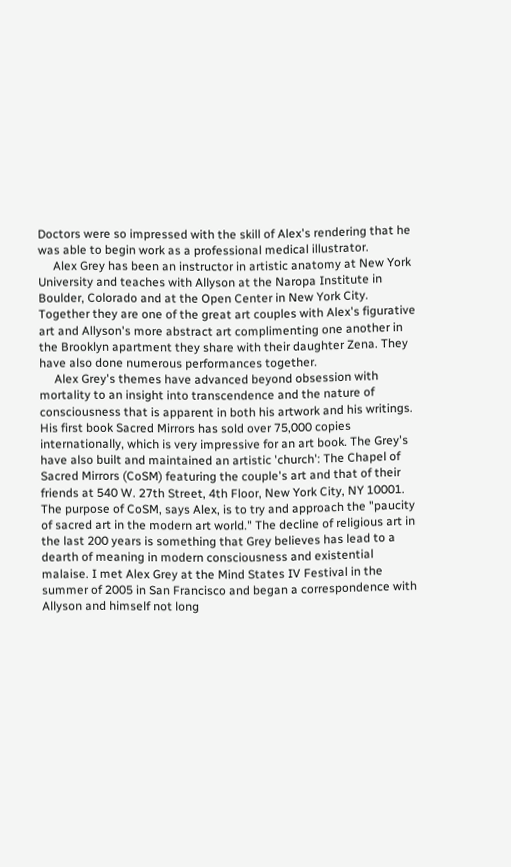Doctors were so impressed with the skill of Alex's rendering that he was able to begin work as a professional medical illustrator.
     Alex Grey has been an instructor in artistic anatomy at New York University and teaches with Allyson at the Naropa Institute in Boulder, Colorado and at the Open Center in New York City. Together they are one of the great art couples with Alex's figurative art and Allyson's more abstract art complimenting one another in the Brooklyn apartment they share with their daughter Zena. They have also done numerous performances together.
     Alex Grey's themes have advanced beyond obsession with mortality to an insight into transcendence and the nature of consciousness that is apparent in both his artwork and his writings. His first book Sacred Mirrors has sold over 75,000 copies internationally, which is very impressive for an art book. The Grey's have also built and maintained an artistic 'church': The Chapel of Sacred Mirrors (CoSM) featuring the couple's art and that of their friends at 540 W. 27th Street, 4th Floor, New York City, NY 10001. The purpose of CoSM, says Alex, is to try and approach the "paucity of sacred art in the modern art world." The decline of religious art in the last 200 years is something that Grey believes has lead to a dearth of meaning in modern consciousness and existential malaise. I met Alex Grey at the Mind States IV Festival in the summer of 2005 in San Francisco and began a correspondence with Allyson and himself not long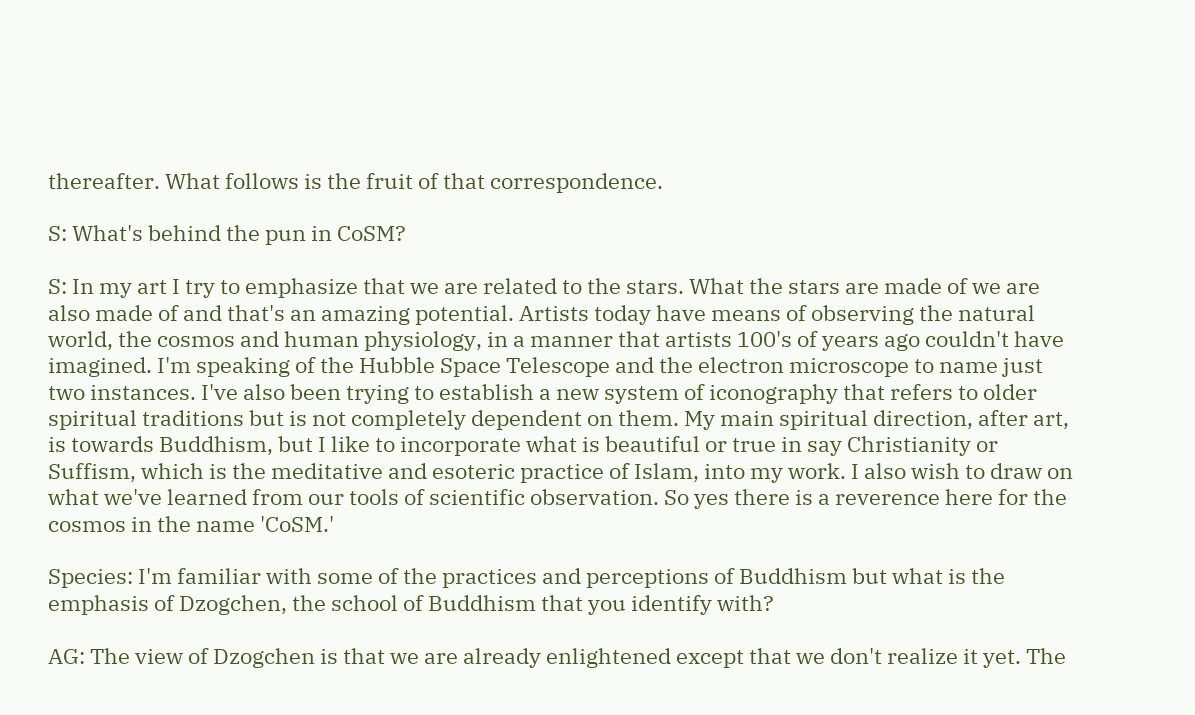thereafter. What follows is the fruit of that correspondence.

S: What's behind the pun in CoSM?

S: In my art I try to emphasize that we are related to the stars. What the stars are made of we are also made of and that's an amazing potential. Artists today have means of observing the natural world, the cosmos and human physiology, in a manner that artists 100's of years ago couldn't have imagined. I'm speaking of the Hubble Space Telescope and the electron microscope to name just two instances. I've also been trying to establish a new system of iconography that refers to older spiritual traditions but is not completely dependent on them. My main spiritual direction, after art, is towards Buddhism, but I like to incorporate what is beautiful or true in say Christianity or Suffism, which is the meditative and esoteric practice of Islam, into my work. I also wish to draw on what we've learned from our tools of scientific observation. So yes there is a reverence here for the cosmos in the name 'CoSM.'

Species: I'm familiar with some of the practices and perceptions of Buddhism but what is the emphasis of Dzogchen, the school of Buddhism that you identify with?

AG: The view of Dzogchen is that we are already enlightened except that we don't realize it yet. The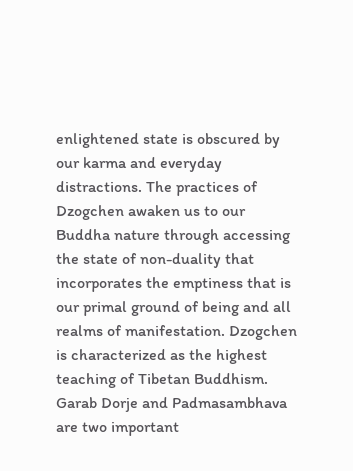enlightened state is obscured by our karma and everyday distractions. The practices of Dzogchen awaken us to our Buddha nature through accessing the state of non-duality that incorporates the emptiness that is our primal ground of being and all realms of manifestation. Dzogchen is characterized as the highest teaching of Tibetan Buddhism. Garab Dorje and Padmasambhava are two important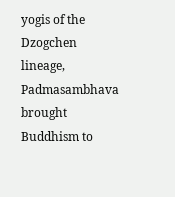yogis of the Dzogchen lineage, Padmasambhava brought Buddhism to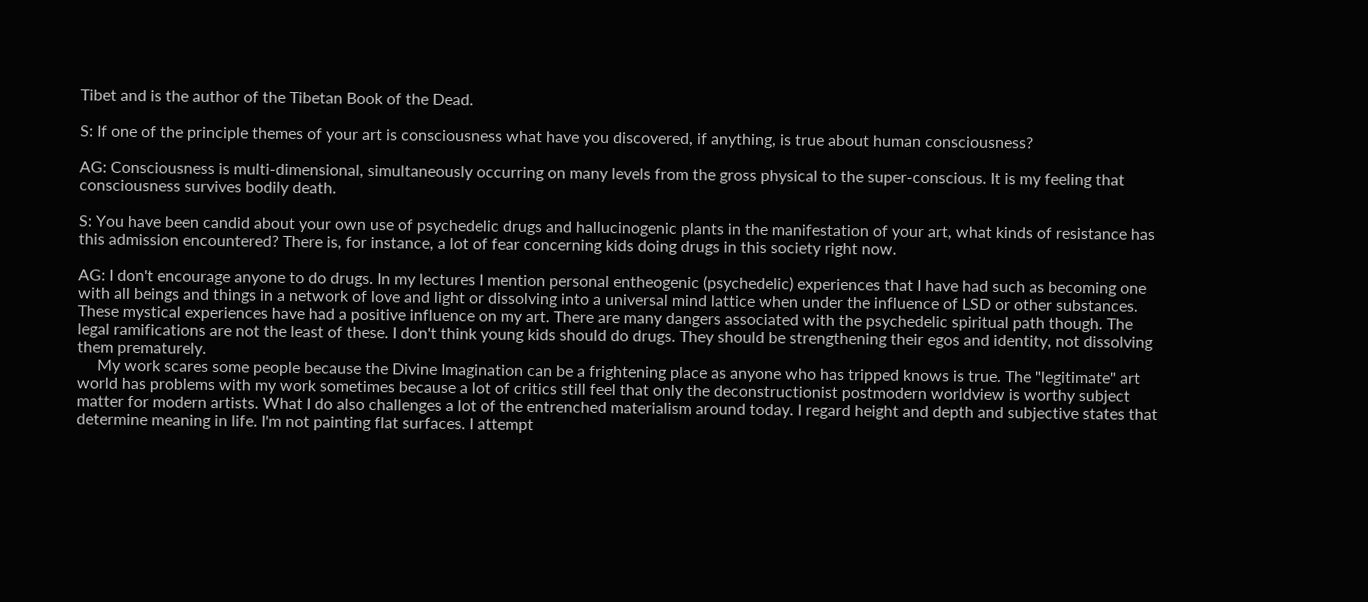Tibet and is the author of the Tibetan Book of the Dead.

S: If one of the principle themes of your art is consciousness what have you discovered, if anything, is true about human consciousness?

AG: Consciousness is multi-dimensional, simultaneously occurring on many levels from the gross physical to the super-conscious. It is my feeling that consciousness survives bodily death.

S: You have been candid about your own use of psychedelic drugs and hallucinogenic plants in the manifestation of your art, what kinds of resistance has this admission encountered? There is, for instance, a lot of fear concerning kids doing drugs in this society right now.

AG: I don't encourage anyone to do drugs. In my lectures I mention personal entheogenic (psychedelic) experiences that I have had such as becoming one with all beings and things in a network of love and light or dissolving into a universal mind lattice when under the influence of LSD or other substances. These mystical experiences have had a positive influence on my art. There are many dangers associated with the psychedelic spiritual path though. The legal ramifications are not the least of these. I don't think young kids should do drugs. They should be strengthening their egos and identity, not dissolving them prematurely.
     My work scares some people because the Divine Imagination can be a frightening place as anyone who has tripped knows is true. The "legitimate" art world has problems with my work sometimes because a lot of critics still feel that only the deconstructionist postmodern worldview is worthy subject matter for modern artists. What I do also challenges a lot of the entrenched materialism around today. I regard height and depth and subjective states that determine meaning in life. I'm not painting flat surfaces. I attempt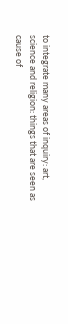to integrate many areas of inquiry: art, science and religion: things that are seen as cause of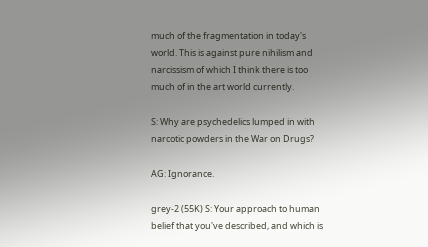much of the fragmentation in today's world. This is against pure nihilism and narcissism of which I think there is too much of in the art world currently.

S: Why are psychedelics lumped in with narcotic powders in the War on Drugs?

AG: Ignorance.

grey-2 (55K) S: Your approach to human belief that you've described, and which is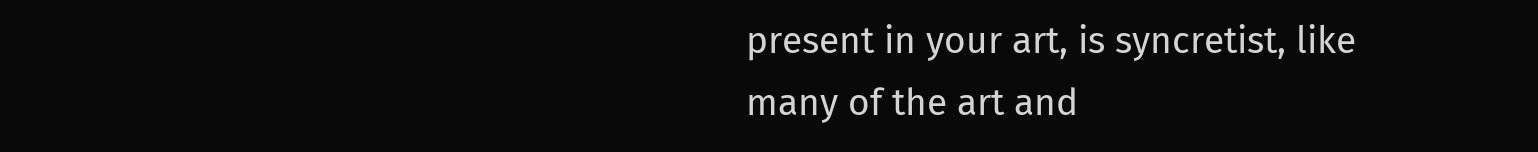present in your art, is syncretist, like many of the art and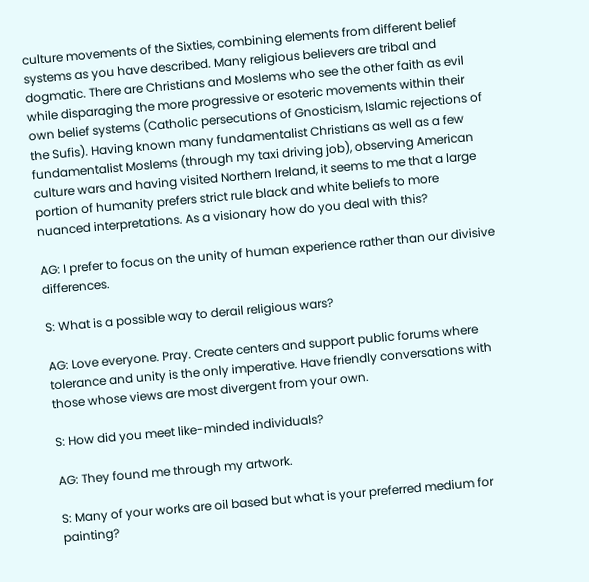culture movements of the Sixties, combining elements from different belief systems as you have described. Many religious believers are tribal and dogmatic. There are Christians and Moslems who see the other faith as evil while disparaging the more progressive or esoteric movements within their own belief systems (Catholic persecutions of Gnosticism, Islamic rejections of the Sufis). Having known many fundamentalist Christians as well as a few fundamentalist Moslems (through my taxi driving job), observing American culture wars and having visited Northern Ireland, it seems to me that a large portion of humanity prefers strict rule black and white beliefs to more nuanced interpretations. As a visionary how do you deal with this?

AG: I prefer to focus on the unity of human experience rather than our divisive differences.

S: What is a possible way to derail religious wars?

AG: Love everyone. Pray. Create centers and support public forums where tolerance and unity is the only imperative. Have friendly conversations with those whose views are most divergent from your own.

S: How did you meet like-minded individuals?

AG: They found me through my artwork.

S: Many of your works are oil based but what is your preferred medium for painting?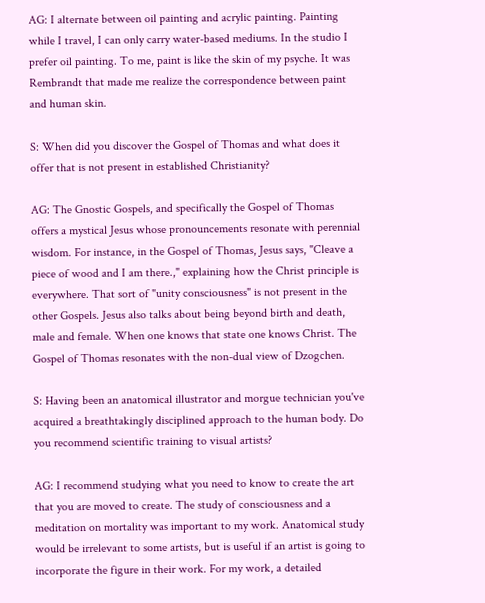AG: I alternate between oil painting and acrylic painting. Painting while I travel, I can only carry water-based mediums. In the studio I prefer oil painting. To me, paint is like the skin of my psyche. It was Rembrandt that made me realize the correspondence between paint and human skin.

S: When did you discover the Gospel of Thomas and what does it offer that is not present in established Christianity?

AG: The Gnostic Gospels, and specifically the Gospel of Thomas offers a mystical Jesus whose pronouncements resonate with perennial wisdom. For instance, in the Gospel of Thomas, Jesus says, "Cleave a piece of wood and I am there.," explaining how the Christ principle is everywhere. That sort of "unity consciousness" is not present in the other Gospels. Jesus also talks about being beyond birth and death, male and female. When one knows that state one knows Christ. The Gospel of Thomas resonates with the non-dual view of Dzogchen.

S: Having been an anatomical illustrator and morgue technician you've acquired a breathtakingly disciplined approach to the human body. Do you recommend scientific training to visual artists?

AG: I recommend studying what you need to know to create the art that you are moved to create. The study of consciousness and a meditation on mortality was important to my work. Anatomical study would be irrelevant to some artists, but is useful if an artist is going to incorporate the figure in their work. For my work, a detailed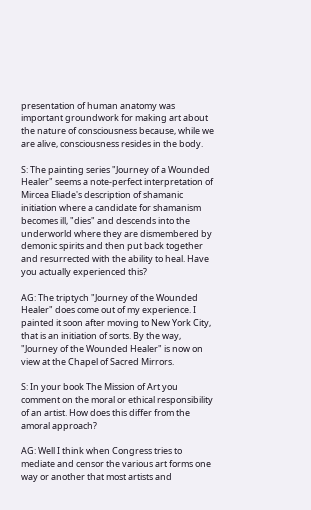presentation of human anatomy was important groundwork for making art about the nature of consciousness because, while we are alive, consciousness resides in the body.

S: The painting series "Journey of a Wounded Healer" seems a note-perfect interpretation of Mircea Eliade's description of shamanic initiation where a candidate for shamanism becomes ill, "dies" and descends into the underworld where they are dismembered by demonic spirits and then put back together and resurrected with the ability to heal. Have you actually experienced this?

AG: The triptych "Journey of the Wounded Healer" does come out of my experience. I painted it soon after moving to New York City, that is an initiation of sorts. By the way, "Journey of the Wounded Healer" is now on view at the Chapel of Sacred Mirrors.

S: In your book The Mission of Art you comment on the moral or ethical responsibility of an artist. How does this differ from the amoral approach?

AG: Well I think when Congress tries to mediate and censor the various art forms one way or another that most artists and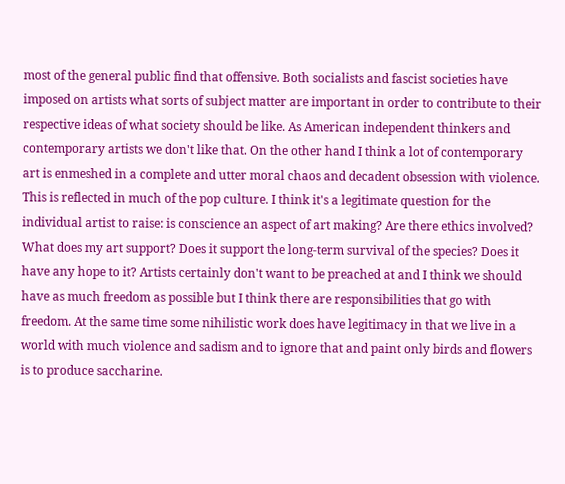most of the general public find that offensive. Both socialists and fascist societies have imposed on artists what sorts of subject matter are important in order to contribute to their respective ideas of what society should be like. As American independent thinkers and contemporary artists we don't like that. On the other hand I think a lot of contemporary art is enmeshed in a complete and utter moral chaos and decadent obsession with violence. This is reflected in much of the pop culture. I think it's a legitimate question for the individual artist to raise: is conscience an aspect of art making? Are there ethics involved? What does my art support? Does it support the long-term survival of the species? Does it have any hope to it? Artists certainly don't want to be preached at and I think we should have as much freedom as possible but I think there are responsibilities that go with freedom. At the same time some nihilistic work does have legitimacy in that we live in a world with much violence and sadism and to ignore that and paint only birds and flowers is to produce saccharine.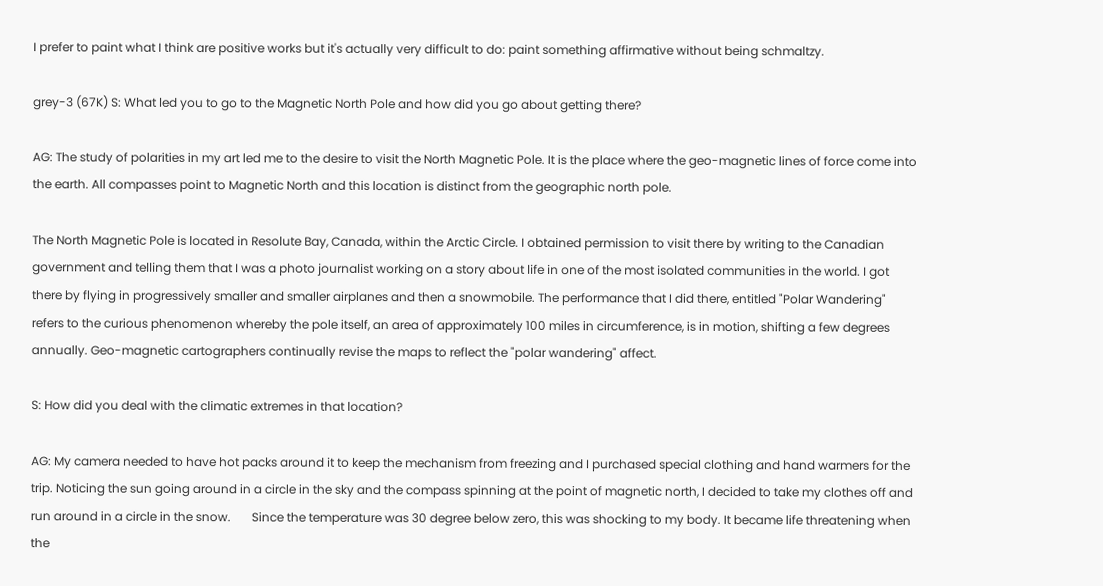I prefer to paint what I think are positive works but it's actually very difficult to do: paint something affirmative without being schmaltzy.

grey-3 (67K) S: What led you to go to the Magnetic North Pole and how did you go about getting there?

AG: The study of polarities in my art led me to the desire to visit the North Magnetic Pole. It is the place where the geo-magnetic lines of force come into the earth. All compasses point to Magnetic North and this location is distinct from the geographic north pole.

The North Magnetic Pole is located in Resolute Bay, Canada, within the Arctic Circle. I obtained permission to visit there by writing to the Canadian government and telling them that I was a photo journalist working on a story about life in one of the most isolated communities in the world. I got there by flying in progressively smaller and smaller airplanes and then a snowmobile. The performance that I did there, entitled "Polar Wandering" refers to the curious phenomenon whereby the pole itself, an area of approximately 100 miles in circumference, is in motion, shifting a few degrees annually. Geo-magnetic cartographers continually revise the maps to reflect the "polar wandering" affect.

S: How did you deal with the climatic extremes in that location?

AG: My camera needed to have hot packs around it to keep the mechanism from freezing and I purchased special clothing and hand warmers for the trip. Noticing the sun going around in a circle in the sky and the compass spinning at the point of magnetic north, I decided to take my clothes off and run around in a circle in the snow.       Since the temperature was 30 degree below zero, this was shocking to my body. It became life threatening when the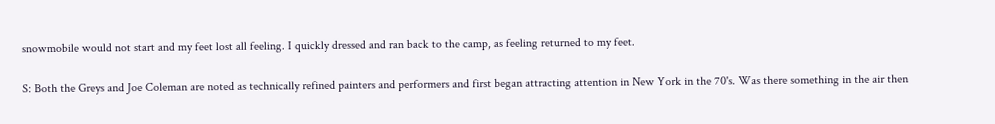snowmobile would not start and my feet lost all feeling. I quickly dressed and ran back to the camp, as feeling returned to my feet.

S: Both the Greys and Joe Coleman are noted as technically refined painters and performers and first began attracting attention in New York in the 70's. Was there something in the air then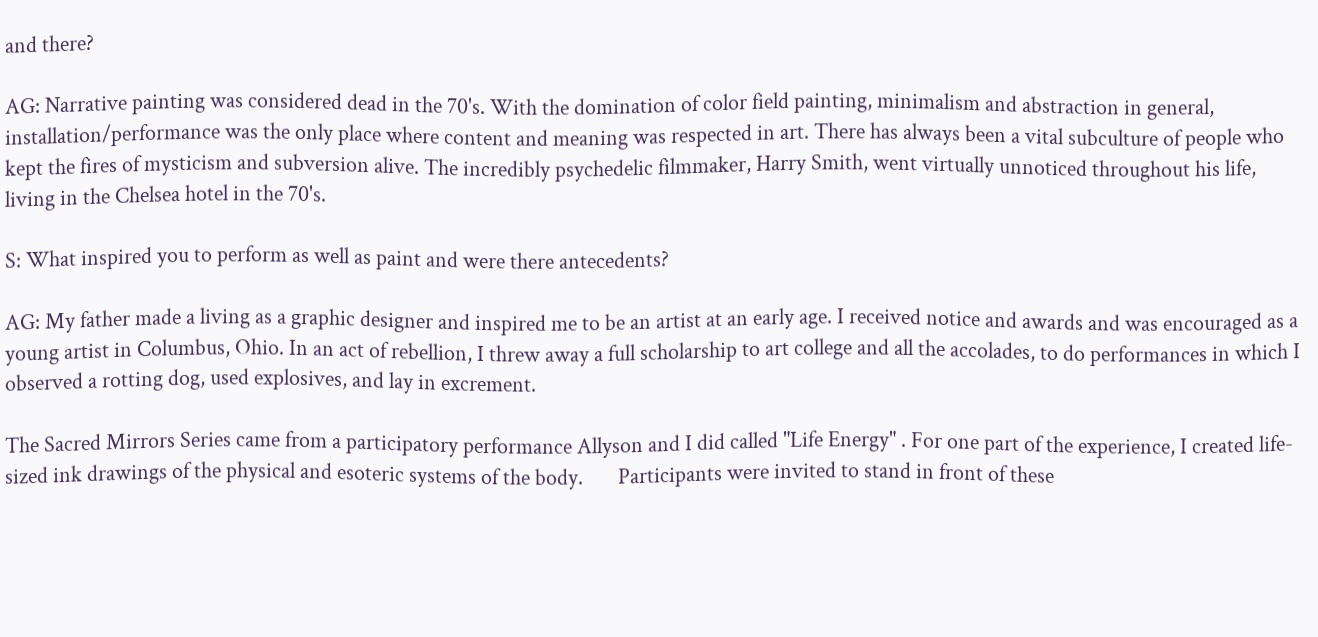and there?

AG: Narrative painting was considered dead in the 70's. With the domination of color field painting, minimalism and abstraction in general, installation/performance was the only place where content and meaning was respected in art. There has always been a vital subculture of people who kept the fires of mysticism and subversion alive. The incredibly psychedelic filmmaker, Harry Smith, went virtually unnoticed throughout his life, living in the Chelsea hotel in the 70's.

S: What inspired you to perform as well as paint and were there antecedents?

AG: My father made a living as a graphic designer and inspired me to be an artist at an early age. I received notice and awards and was encouraged as a young artist in Columbus, Ohio. In an act of rebellion, I threw away a full scholarship to art college and all the accolades, to do performances in which I observed a rotting dog, used explosives, and lay in excrement.

The Sacred Mirrors Series came from a participatory performance Allyson and I did called "Life Energy" . For one part of the experience, I created life-sized ink drawings of the physical and esoteric systems of the body.       Participants were invited to stand in front of these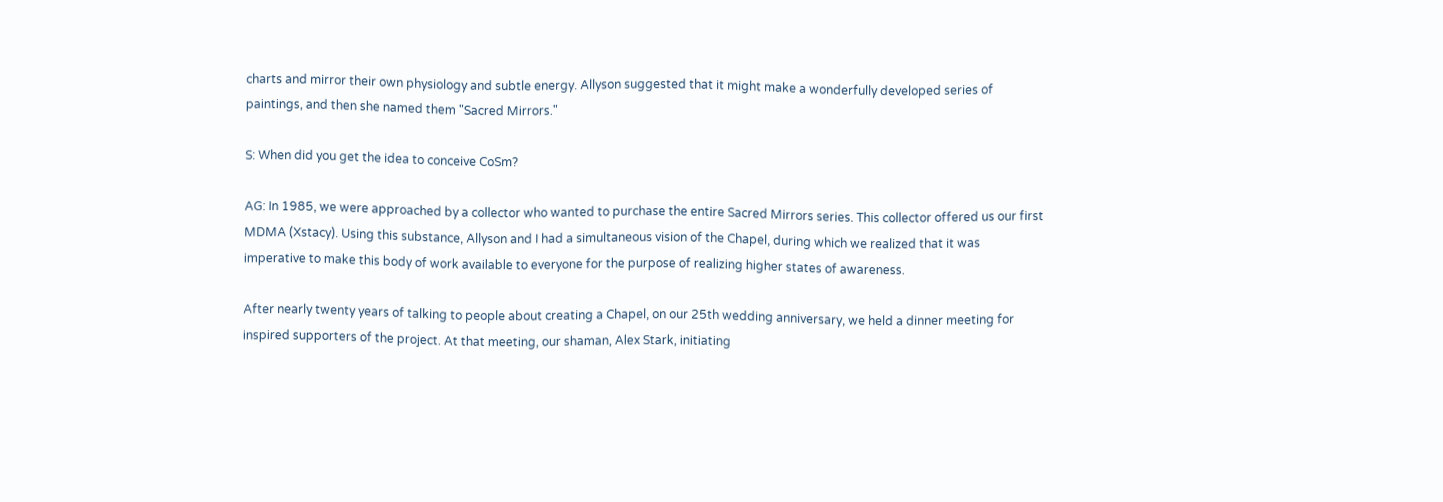charts and mirror their own physiology and subtle energy. Allyson suggested that it might make a wonderfully developed series of paintings, and then she named them "Sacred Mirrors."

S: When did you get the idea to conceive CoSm?

AG: In 1985, we were approached by a collector who wanted to purchase the entire Sacred Mirrors series. This collector offered us our first MDMA (Xstacy). Using this substance, Allyson and I had a simultaneous vision of the Chapel, during which we realized that it was imperative to make this body of work available to everyone for the purpose of realizing higher states of awareness.

After nearly twenty years of talking to people about creating a Chapel, on our 25th wedding anniversary, we held a dinner meeting for inspired supporters of the project. At that meeting, our shaman, Alex Stark, initiating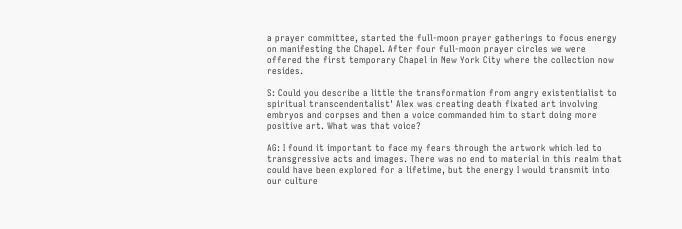a prayer committee, started the full-moon prayer gatherings to focus energy on manifesting the Chapel. After four full-moon prayer circles we were offered the first temporary Chapel in New York City where the collection now resides.

S: Could you describe a little the transformation from angry existentialist to spiritual transcendentalist' Alex was creating death fixated art involving embryos and corpses and then a voice commanded him to start doing more positive art. What was that voice?

AG: I found it important to face my fears through the artwork which led to transgressive acts and images. There was no end to material in this realm that could have been explored for a lifetime, but the energy I would transmit into our culture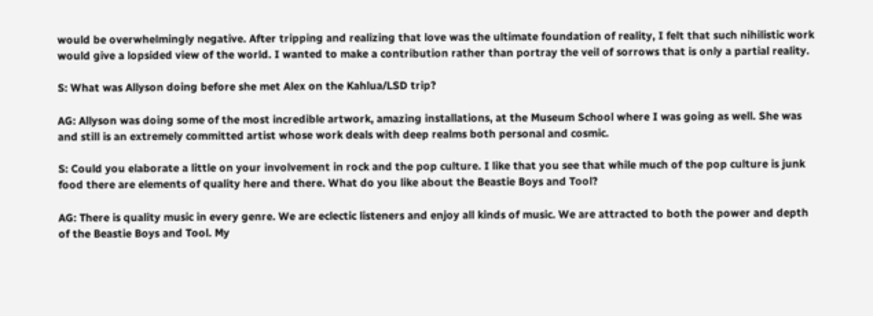would be overwhelmingly negative. After tripping and realizing that love was the ultimate foundation of reality, I felt that such nihilistic work would give a lopsided view of the world. I wanted to make a contribution rather than portray the veil of sorrows that is only a partial reality.

S: What was Allyson doing before she met Alex on the Kahlua/LSD trip?

AG: Allyson was doing some of the most incredible artwork, amazing installations, at the Museum School where I was going as well. She was and still is an extremely committed artist whose work deals with deep realms both personal and cosmic.

S: Could you elaborate a little on your involvement in rock and the pop culture. I like that you see that while much of the pop culture is junk food there are elements of quality here and there. What do you like about the Beastie Boys and Tool?

AG: There is quality music in every genre. We are eclectic listeners and enjoy all kinds of music. We are attracted to both the power and depth of the Beastie Boys and Tool. My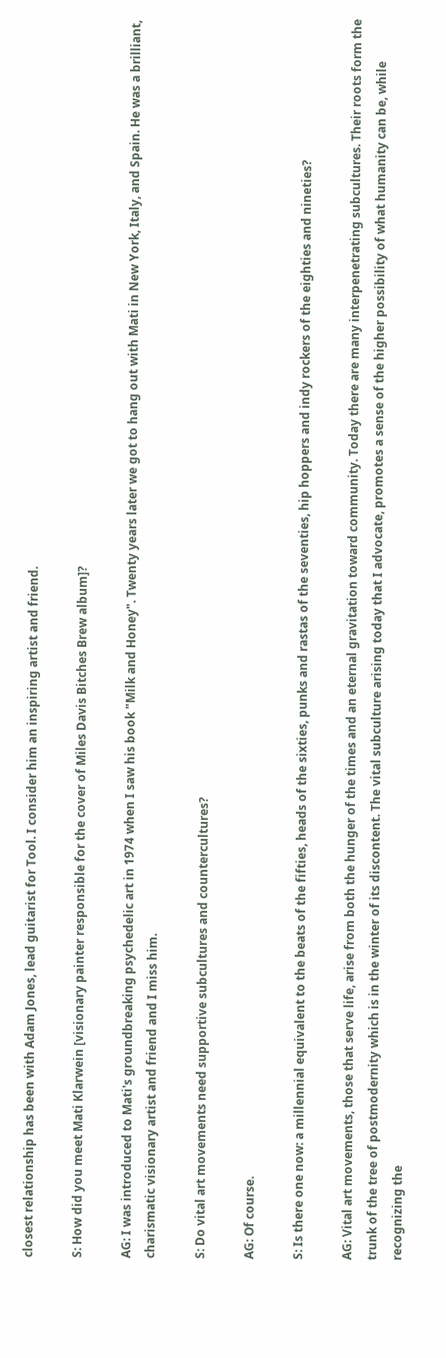closest relationship has been with Adam Jones, lead guitarist for Tool. I consider him an inspiring artist and friend.

S: How did you meet Mati Klarwein [visionary painter responsible for the cover of Miles Davis Bitches Brew album]?

AG: I was introduced to Mati's groundbreaking psychedelic art in 1974 when I saw his book "Milk and Honey". Twenty years later we got to hang out with Mati in New York, Italy, and Spain. He was a brilliant, charismatic visionary artist and friend and I miss him.

S: Do vital art movements need supportive subcultures and countercultures?

AG: Of course.

S: Is there one now: a millennial equivalent to the beats of the fifties, heads of the sixties, punks and rastas of the seventies, hip hoppers and indy rockers of the eighties and nineties?

AG: Vital art movements, those that serve life, arise from both the hunger of the times and an eternal gravitation toward community. Today there are many interpenetrating subcultures. Their roots form the trunk of the tree of postmodernity which is in the winter of its discontent. The vital subculture arising today that I advocate, promotes a sense of the higher possibility of what humanity can be, while recognizing the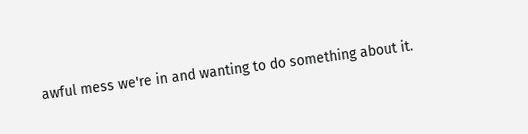awful mess we're in and wanting to do something about it.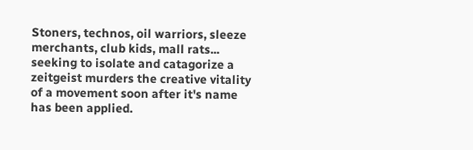Stoners, technos, oil warriors, sleeze merchants, club kids, mall rats... seeking to isolate and catagorize a zeitgeist murders the creative vitality of a movement soon after it's name has been applied.